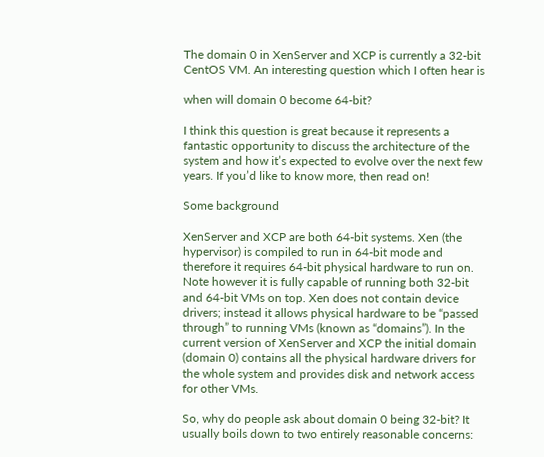The domain 0 in XenServer and XCP is currently a 32-bit CentOS VM. An interesting question which I often hear is

when will domain 0 become 64-bit?

I think this question is great because it represents a fantastic opportunity to discuss the architecture of the system and how it’s expected to evolve over the next few years. If you’d like to know more, then read on!

Some background

XenServer and XCP are both 64-bit systems. Xen (the hypervisor) is compiled to run in 64-bit mode and therefore it requires 64-bit physical hardware to run on. Note however it is fully capable of running both 32-bit and 64-bit VMs on top. Xen does not contain device drivers; instead it allows physical hardware to be “passed through” to running VMs (known as “domains”). In the current version of XenServer and XCP the initial domain (domain 0) contains all the physical hardware drivers for the whole system and provides disk and network access for other VMs.

So, why do people ask about domain 0 being 32-bit? It usually boils down to two entirely reasonable concerns: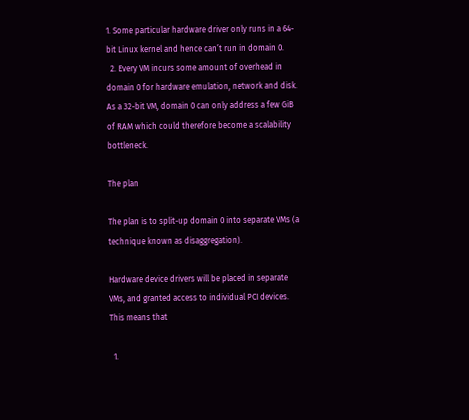1. Some particular hardware driver only runs in a 64-bit Linux kernel and hence can’t run in domain 0.
  2. Every VM incurs some amount of overhead in domain 0 for hardware emulation, network and disk. As a 32-bit VM, domain 0 can only address a few GiB of RAM which could therefore become a scalability bottleneck.

The plan

The plan is to split-up domain 0 into separate VMs (a technique known as disaggregation).

Hardware device drivers will be placed in separate VMs, and granted access to individual PCI devices. This means that

  1.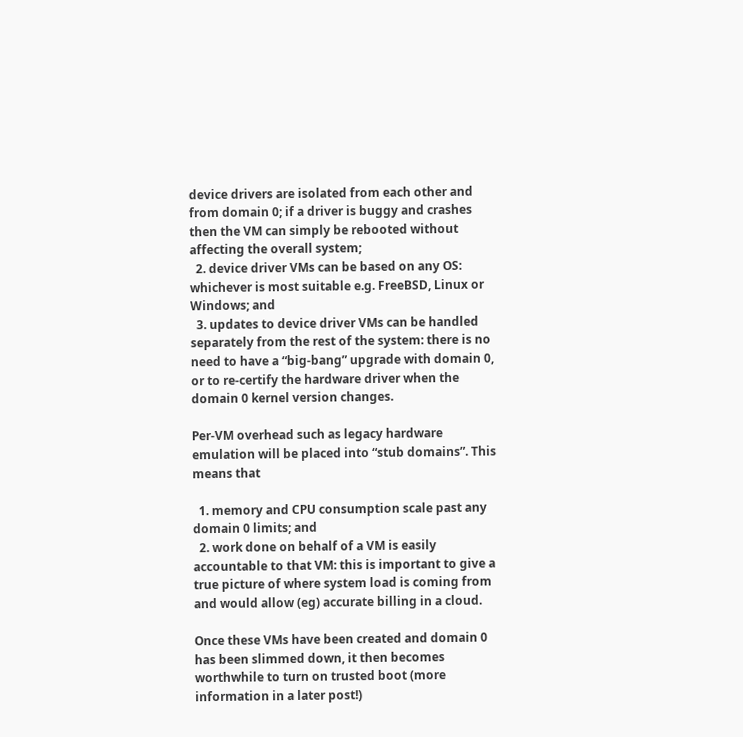device drivers are isolated from each other and from domain 0; if a driver is buggy and crashes then the VM can simply be rebooted without affecting the overall system;
  2. device driver VMs can be based on any OS: whichever is most suitable e.g. FreeBSD, Linux or Windows; and
  3. updates to device driver VMs can be handled separately from the rest of the system: there is no need to have a “big-bang” upgrade with domain 0, or to re-certify the hardware driver when the domain 0 kernel version changes.

Per-VM overhead such as legacy hardware emulation will be placed into “stub domains”. This means that

  1. memory and CPU consumption scale past any domain 0 limits; and
  2. work done on behalf of a VM is easily accountable to that VM: this is important to give a true picture of where system load is coming from and would allow (eg) accurate billing in a cloud.

Once these VMs have been created and domain 0 has been slimmed down, it then becomes worthwhile to turn on trusted boot (more information in a later post!)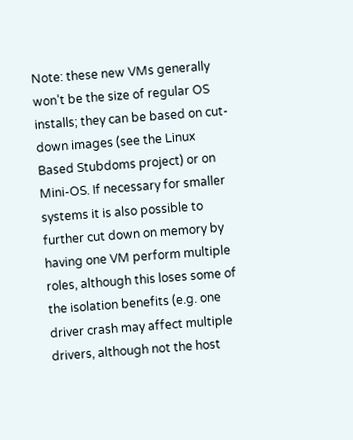Note: these new VMs generally won’t be the size of regular OS installs; they can be based on cut-down images (see the Linux Based Stubdoms project) or on Mini-OS. If necessary for smaller systems it is also possible to further cut down on memory by having one VM perform multiple roles, although this loses some of the isolation benefits (e.g. one driver crash may affect multiple drivers, although not the host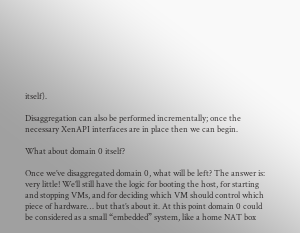itself).

Disaggregation can also be performed incrementally; once the necessary XenAPI interfaces are in place then we can begin.

What about domain 0 itself?

Once we’ve disaggregated domain 0, what will be left? The answer is: very little! We’ll still have the logic for booting the host, for starting and stopping VMs, and for deciding which VM should control which piece of hardware… but that’s about it. At this point domain 0 could be considered as a small “embedded” system, like a home NAT box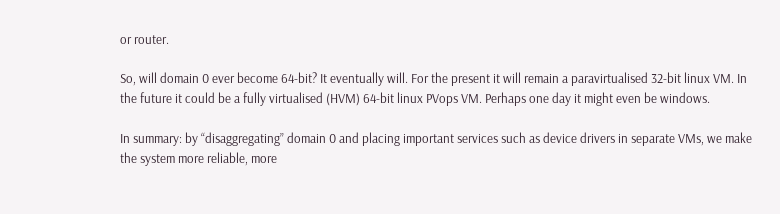or router.

So, will domain 0 ever become 64-bit? It eventually will. For the present it will remain a paravirtualised 32-bit linux VM. In the future it could be a fully virtualised (HVM) 64-bit linux PVops VM. Perhaps one day it might even be windows.

In summary: by “disaggregating” domain 0 and placing important services such as device drivers in separate VMs, we make the system more reliable, more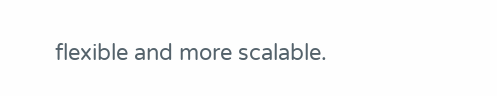flexible and more scalable.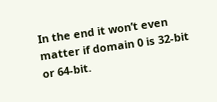In the end it won’t even matter if domain 0 is 32-bit or 64-bit.